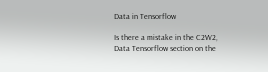Data in Tensorflow

Is there a mistake in the C2W2, Data Tensorflow section on the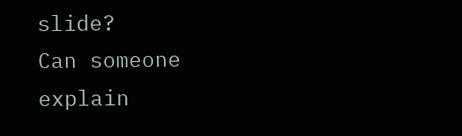slide?
Can someone explain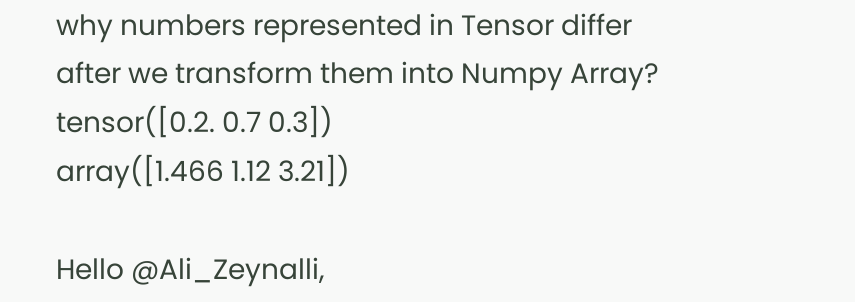why numbers represented in Tensor differ after we transform them into Numpy Array?
tensor([0.2. 0.7 0.3])
array([1.466 1.12 3.21])

Hello @Ali_Zeynalli,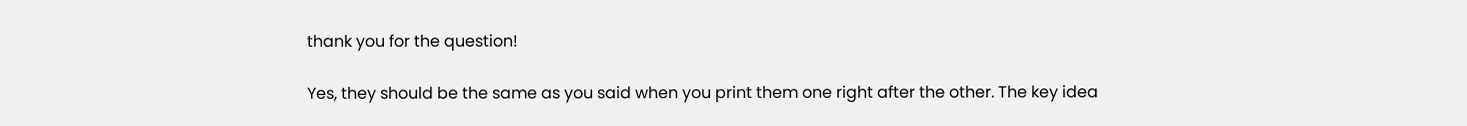thank you for the question!

Yes, they should be the same as you said when you print them one right after the other. The key idea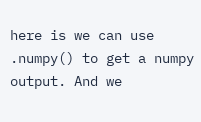here is we can use .numpy() to get a numpy output. And we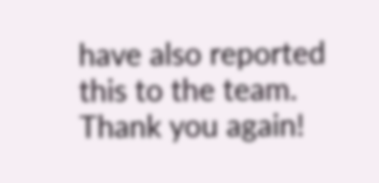have also reported this to the team. Thank you again!